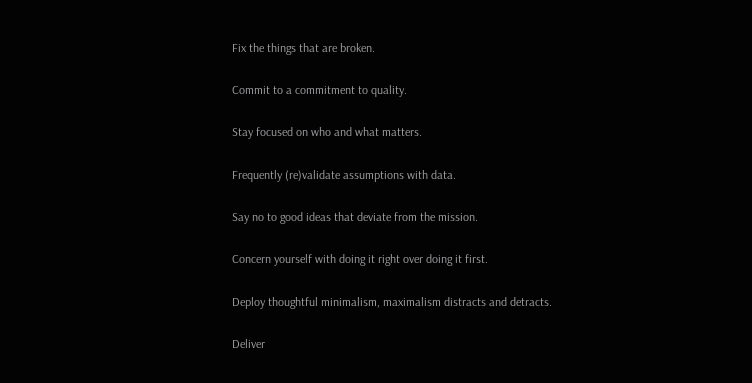Fix the things that are broken.

Commit to a commitment to quality.

Stay focused on who and what matters.

Frequently (re)validate assumptions with data.

Say no to good ideas that deviate from the mission.

Concern yourself with doing it right over doing it first.

Deploy thoughtful minimalism, maximalism distracts and detracts.

Deliver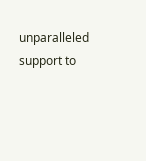unparalleled support to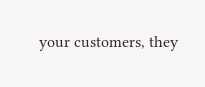your customers, they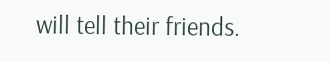will tell their friends.